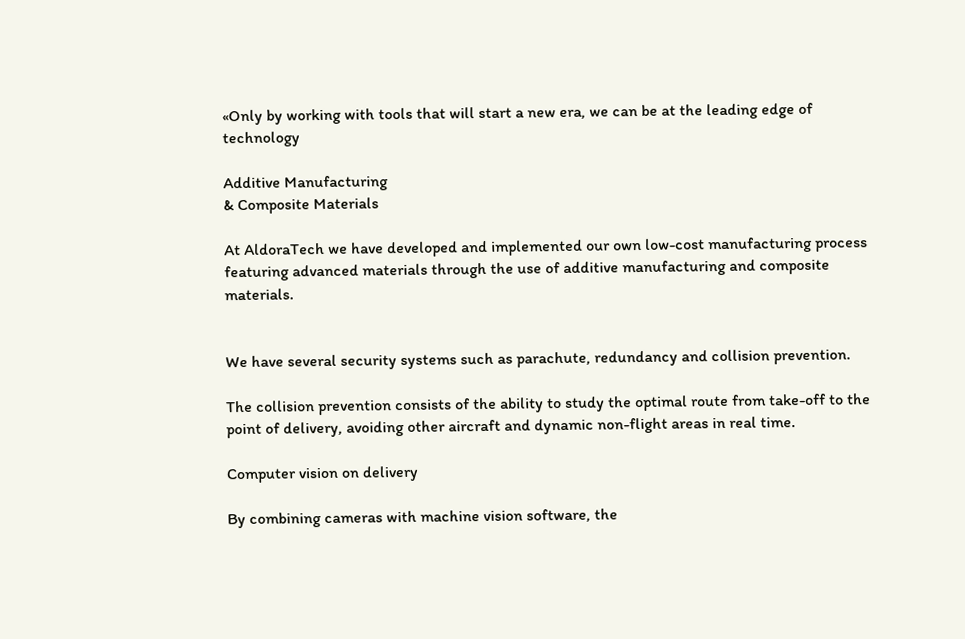«Only by working with tools that will start a new era, we can be at the leading edge of technology

Additive Manufacturing
& Composite Materials

At AldoraTech we have developed and implemented our own low-cost manufacturing process featuring advanced materials through the use of additive manufacturing and composite materials.


We have several security systems such as parachute, redundancy and collision prevention.

The collision prevention consists of the ability to study the optimal route from take-off to the point of delivery, avoiding other aircraft and dynamic non-flight areas in real time.

Computer vision on delivery

By combining cameras with machine vision software, the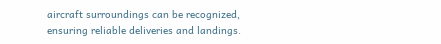aircraft surroundings can be recognized, ensuring reliable deliveries and landings.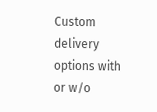Custom delivery options with or w/o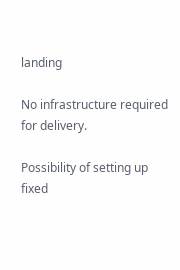landing

No infrastructure required for delivery.

Possibility of setting up fixed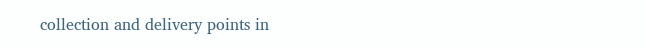collection and delivery points in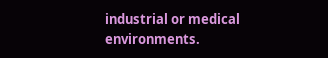industrial or medical environments.